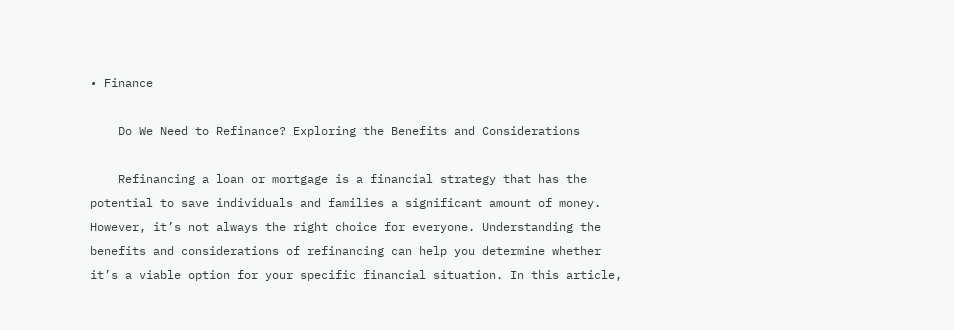• Finance

    Do We Need to Refinance? Exploring the Benefits and Considerations

    Refinancing a loan or mortgage is a financial strategy that has the potential to save individuals and families a significant amount of money. However, it’s not always the right choice for everyone. Understanding the benefits and considerations of refinancing can help you determine whether it’s a viable option for your specific financial situation. In this article,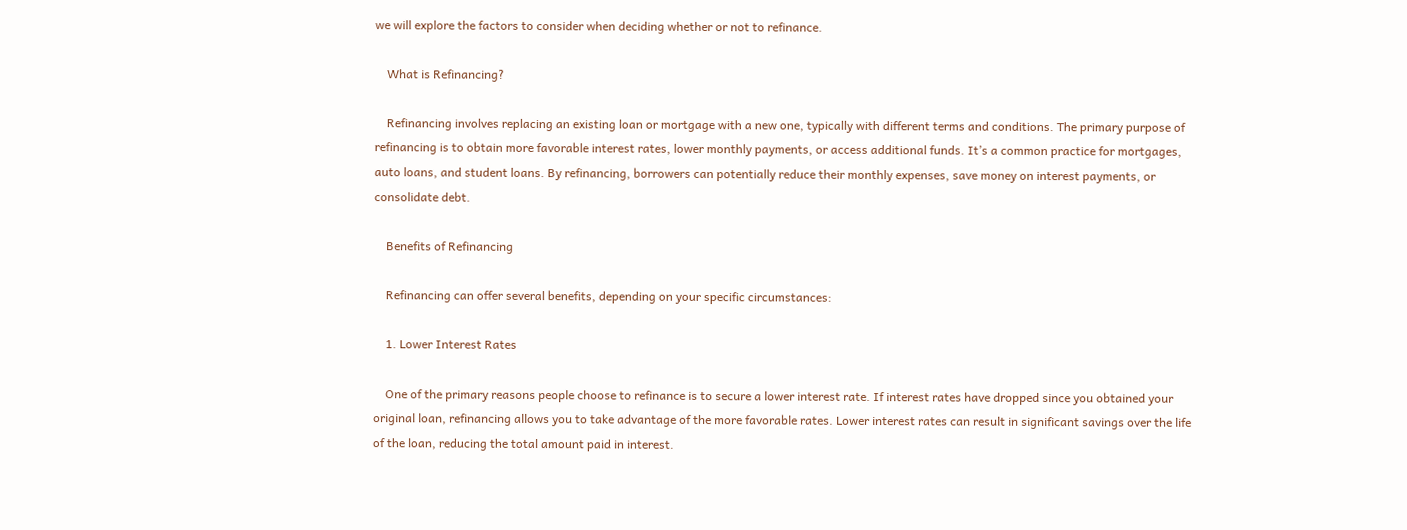we will explore the factors to consider when deciding whether or not to refinance.

    What is Refinancing?

    Refinancing involves replacing an existing loan or mortgage with a new one, typically with different terms and conditions. The primary purpose of refinancing is to obtain more favorable interest rates, lower monthly payments, or access additional funds. It’s a common practice for mortgages, auto loans, and student loans. By refinancing, borrowers can potentially reduce their monthly expenses, save money on interest payments, or consolidate debt.

    Benefits of Refinancing

    Refinancing can offer several benefits, depending on your specific circumstances:

    1. Lower Interest Rates

    One of the primary reasons people choose to refinance is to secure a lower interest rate. If interest rates have dropped since you obtained your original loan, refinancing allows you to take advantage of the more favorable rates. Lower interest rates can result in significant savings over the life of the loan, reducing the total amount paid in interest.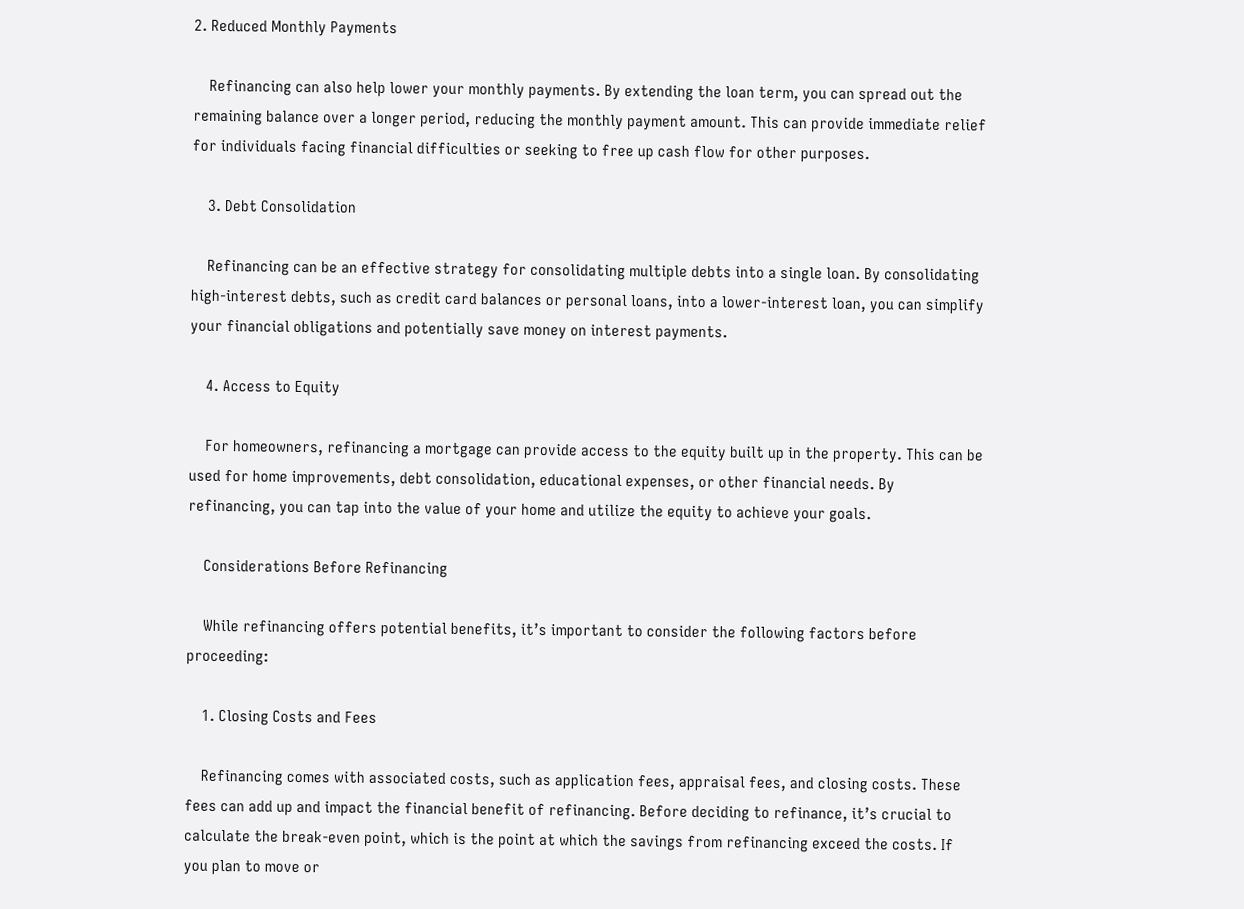2. Reduced Monthly Payments

    Refinancing can also help lower your monthly payments. By extending the loan term, you can spread out the remaining balance over a longer period, reducing the monthly payment amount. This can provide immediate relief for individuals facing financial difficulties or seeking to free up cash flow for other purposes.

    3. Debt Consolidation

    Refinancing can be an effective strategy for consolidating multiple debts into a single loan. By consolidating high-interest debts, such as credit card balances or personal loans, into a lower-interest loan, you can simplify your financial obligations and potentially save money on interest payments.

    4. Access to Equity

    For homeowners, refinancing a mortgage can provide access to the equity built up in the property. This can be used for home improvements, debt consolidation, educational expenses, or other financial needs. By refinancing, you can tap into the value of your home and utilize the equity to achieve your goals.

    Considerations Before Refinancing

    While refinancing offers potential benefits, it’s important to consider the following factors before proceeding:

    1. Closing Costs and Fees

    Refinancing comes with associated costs, such as application fees, appraisal fees, and closing costs. These fees can add up and impact the financial benefit of refinancing. Before deciding to refinance, it’s crucial to calculate the break-even point, which is the point at which the savings from refinancing exceed the costs. If you plan to move or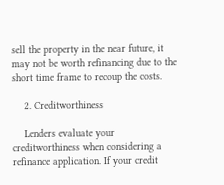sell the property in the near future, it may not be worth refinancing due to the short time frame to recoup the costs.

    2. Creditworthiness

    Lenders evaluate your creditworthiness when considering a refinance application. If your credit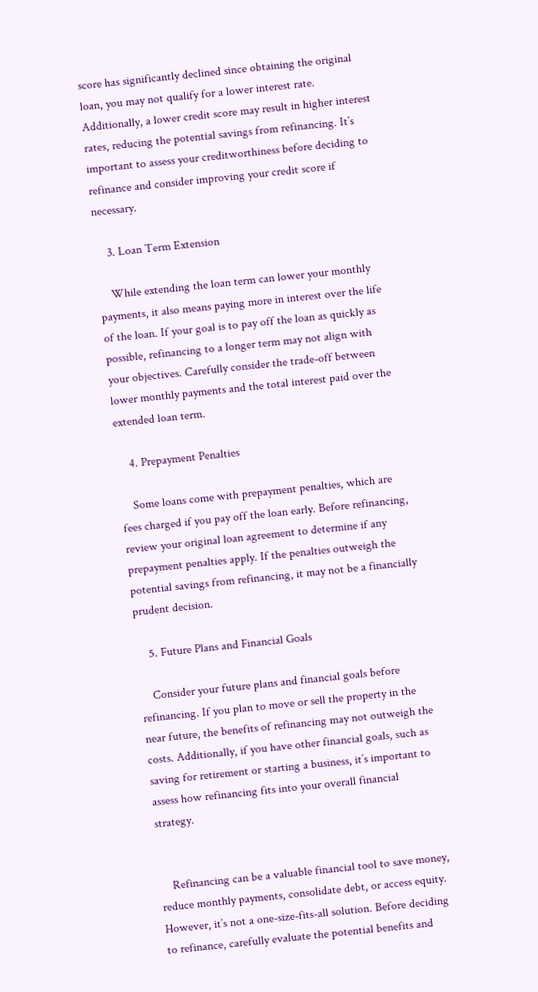score has significantly declined since obtaining the original loan, you may not qualify for a lower interest rate. Additionally, a lower credit score may result in higher interest rates, reducing the potential savings from refinancing. It’s important to assess your creditworthiness before deciding to refinance and consider improving your credit score if necessary.

    3. Loan Term Extension

    While extending the loan term can lower your monthly payments, it also means paying more in interest over the life of the loan. If your goal is to pay off the loan as quickly as possible, refinancing to a longer term may not align with your objectives. Carefully consider the trade-off between lower monthly payments and the total interest paid over the extended loan term.

    4. Prepayment Penalties

    Some loans come with prepayment penalties, which are fees charged if you pay off the loan early. Before refinancing, review your original loan agreement to determine if any prepayment penalties apply. If the penalties outweigh the potential savings from refinancing, it may not be a financially prudent decision.

    5. Future Plans and Financial Goals

    Consider your future plans and financial goals before refinancing. If you plan to move or sell the property in the near future, the benefits of refinancing may not outweigh the costs. Additionally, if you have other financial goals, such as saving for retirement or starting a business, it’s important to assess how refinancing fits into your overall financial strategy.


    Refinancing can be a valuable financial tool to save money, reduce monthly payments, consolidate debt, or access equity. However, it’s not a one-size-fits-all solution. Before deciding to refinance, carefully evaluate the potential benefits and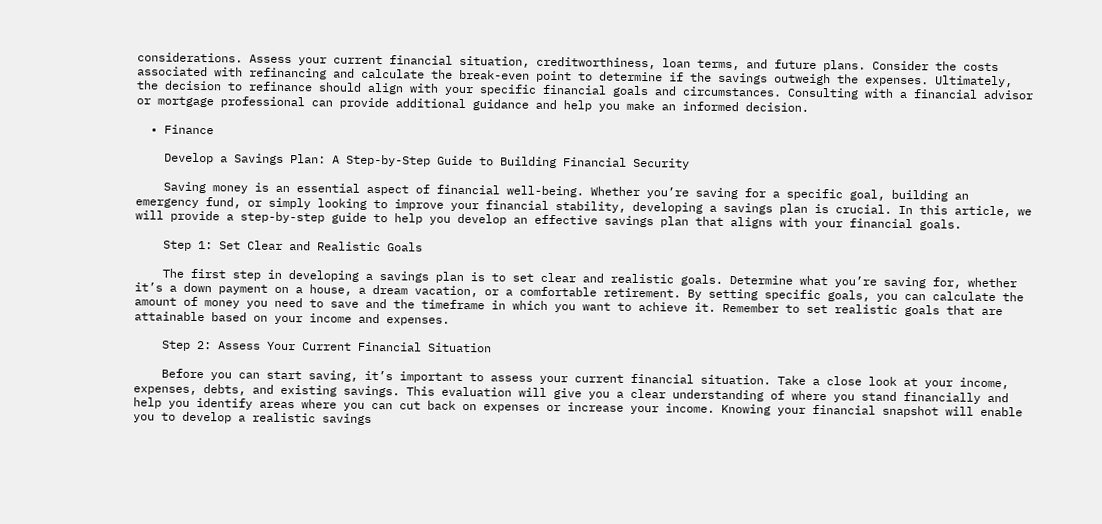considerations. Assess your current financial situation, creditworthiness, loan terms, and future plans. Consider the costs associated with refinancing and calculate the break-even point to determine if the savings outweigh the expenses. Ultimately, the decision to refinance should align with your specific financial goals and circumstances. Consulting with a financial advisor or mortgage professional can provide additional guidance and help you make an informed decision.

  • Finance

    Develop a Savings Plan: A Step-by-Step Guide to Building Financial Security

    Saving money is an essential aspect of financial well-being. Whether you’re saving for a specific goal, building an emergency fund, or simply looking to improve your financial stability, developing a savings plan is crucial. In this article, we will provide a step-by-step guide to help you develop an effective savings plan that aligns with your financial goals.

    Step 1: Set Clear and Realistic Goals

    The first step in developing a savings plan is to set clear and realistic goals. Determine what you’re saving for, whether it’s a down payment on a house, a dream vacation, or a comfortable retirement. By setting specific goals, you can calculate the amount of money you need to save and the timeframe in which you want to achieve it. Remember to set realistic goals that are attainable based on your income and expenses.

    Step 2: Assess Your Current Financial Situation

    Before you can start saving, it’s important to assess your current financial situation. Take a close look at your income, expenses, debts, and existing savings. This evaluation will give you a clear understanding of where you stand financially and help you identify areas where you can cut back on expenses or increase your income. Knowing your financial snapshot will enable you to develop a realistic savings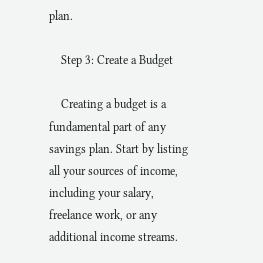plan.

    Step 3: Create a Budget

    Creating a budget is a fundamental part of any savings plan. Start by listing all your sources of income, including your salary, freelance work, or any additional income streams.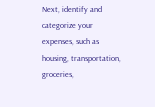Next, identify and categorize your expenses, such as housing, transportation, groceries,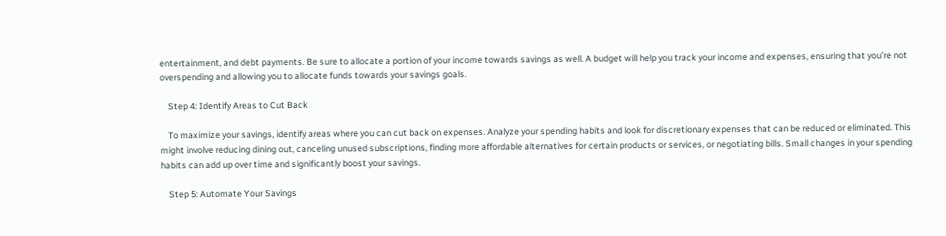entertainment, and debt payments. Be sure to allocate a portion of your income towards savings as well. A budget will help you track your income and expenses, ensuring that you’re not overspending and allowing you to allocate funds towards your savings goals.

    Step 4: Identify Areas to Cut Back

    To maximize your savings, identify areas where you can cut back on expenses. Analyze your spending habits and look for discretionary expenses that can be reduced or eliminated. This might involve reducing dining out, canceling unused subscriptions, finding more affordable alternatives for certain products or services, or negotiating bills. Small changes in your spending habits can add up over time and significantly boost your savings.

    Step 5: Automate Your Savings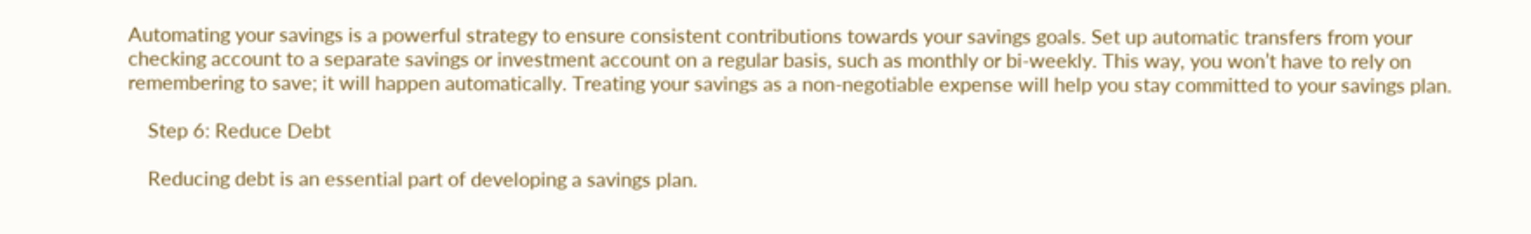Automating your savings is a powerful strategy to ensure consistent contributions towards your savings goals. Set up automatic transfers from your checking account to a separate savings or investment account on a regular basis, such as monthly or bi-weekly. This way, you won’t have to rely on remembering to save; it will happen automatically. Treating your savings as a non-negotiable expense will help you stay committed to your savings plan.

    Step 6: Reduce Debt

    Reducing debt is an essential part of developing a savings plan.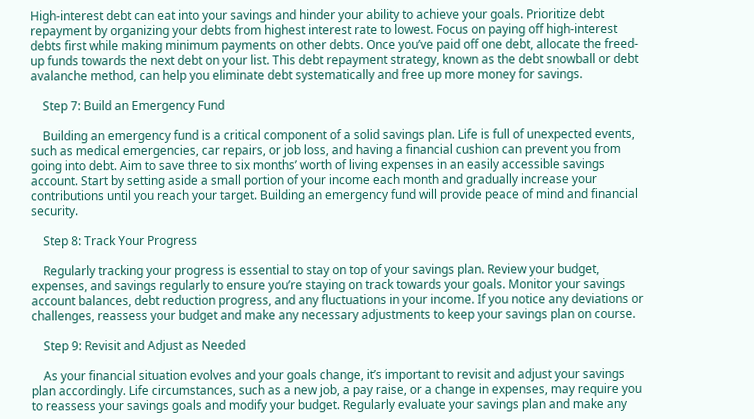High-interest debt can eat into your savings and hinder your ability to achieve your goals. Prioritize debt repayment by organizing your debts from highest interest rate to lowest. Focus on paying off high-interest debts first while making minimum payments on other debts. Once you’ve paid off one debt, allocate the freed-up funds towards the next debt on your list. This debt repayment strategy, known as the debt snowball or debt avalanche method, can help you eliminate debt systematically and free up more money for savings.

    Step 7: Build an Emergency Fund

    Building an emergency fund is a critical component of a solid savings plan. Life is full of unexpected events, such as medical emergencies, car repairs, or job loss, and having a financial cushion can prevent you from going into debt. Aim to save three to six months’ worth of living expenses in an easily accessible savings account. Start by setting aside a small portion of your income each month and gradually increase your contributions until you reach your target. Building an emergency fund will provide peace of mind and financial security.

    Step 8: Track Your Progress

    Regularly tracking your progress is essential to stay on top of your savings plan. Review your budget, expenses, and savings regularly to ensure you’re staying on track towards your goals. Monitor your savings account balances, debt reduction progress, and any fluctuations in your income. If you notice any deviations or challenges, reassess your budget and make any necessary adjustments to keep your savings plan on course.

    Step 9: Revisit and Adjust as Needed

    As your financial situation evolves and your goals change, it’s important to revisit and adjust your savings plan accordingly. Life circumstances, such as a new job, a pay raise, or a change in expenses, may require you to reassess your savings goals and modify your budget. Regularly evaluate your savings plan and make any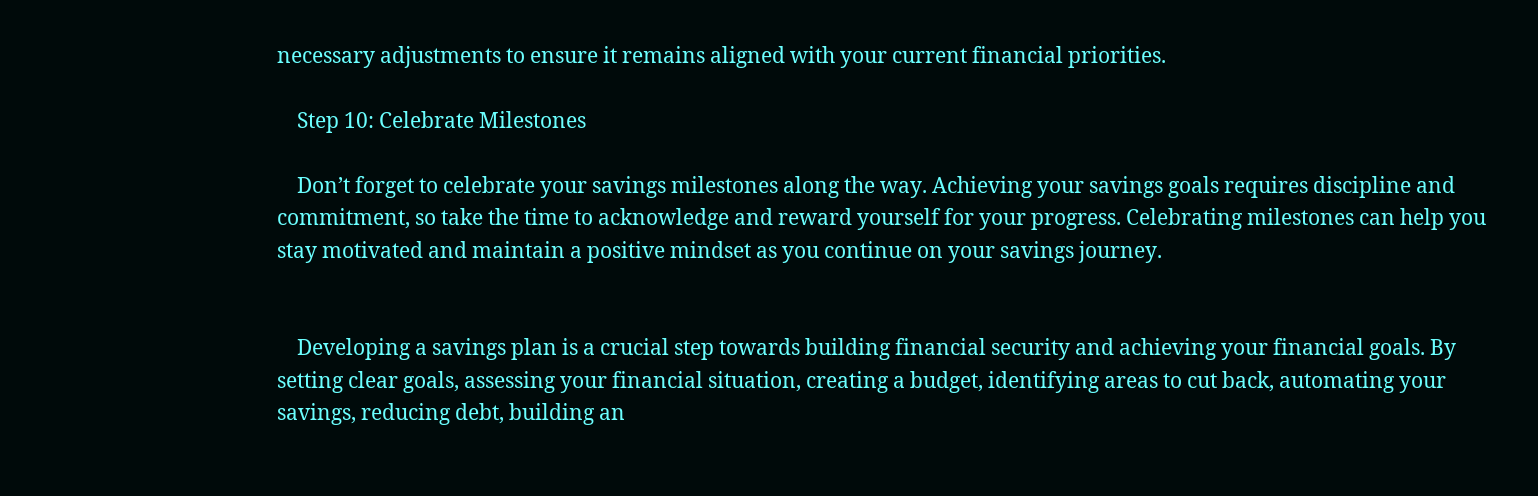necessary adjustments to ensure it remains aligned with your current financial priorities.

    Step 10: Celebrate Milestones

    Don’t forget to celebrate your savings milestones along the way. Achieving your savings goals requires discipline and commitment, so take the time to acknowledge and reward yourself for your progress. Celebrating milestones can help you stay motivated and maintain a positive mindset as you continue on your savings journey.


    Developing a savings plan is a crucial step towards building financial security and achieving your financial goals. By setting clear goals, assessing your financial situation, creating a budget, identifying areas to cut back, automating your savings, reducing debt, building an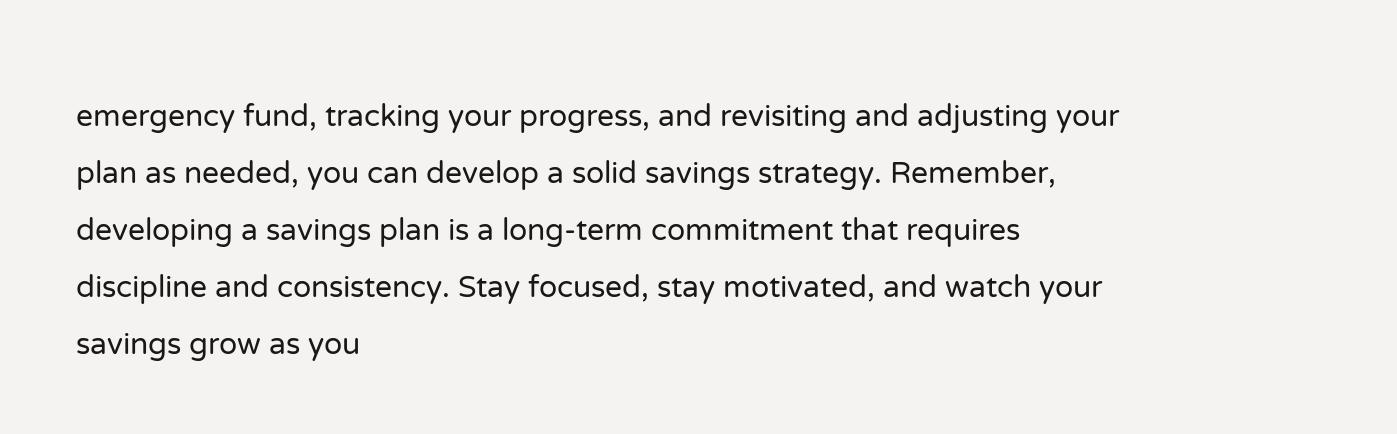emergency fund, tracking your progress, and revisiting and adjusting your plan as needed, you can develop a solid savings strategy. Remember, developing a savings plan is a long-term commitment that requires discipline and consistency. Stay focused, stay motivated, and watch your savings grow as you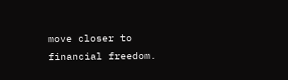move closer to financial freedom.